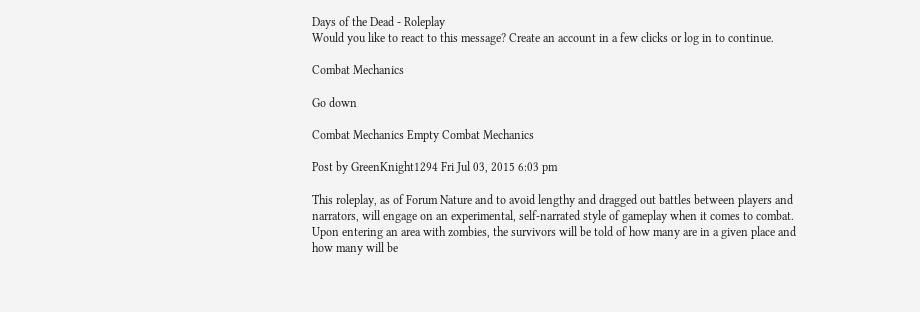Days of the Dead - Roleplay
Would you like to react to this message? Create an account in a few clicks or log in to continue.

Combat Mechanics

Go down

Combat Mechanics Empty Combat Mechanics

Post by GreenKnight1294 Fri Jul 03, 2015 6:03 pm

This roleplay, as of Forum Nature and to avoid lengthy and dragged out battles between players and narrators, will engage on an experimental, self-narrated style of gameplay when it comes to combat. Upon entering an area with zombies, the survivors will be told of how many are in a given place and how many will be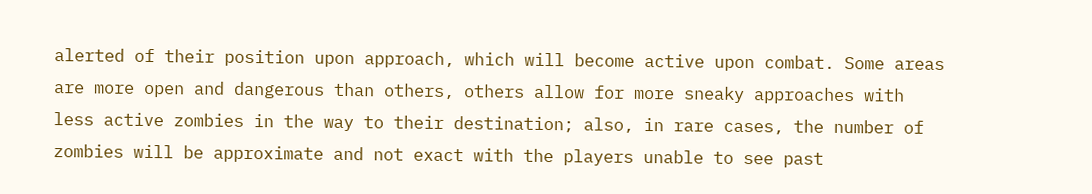alerted of their position upon approach, which will become active upon combat. Some areas are more open and dangerous than others, others allow for more sneaky approaches with less active zombies in the way to their destination; also, in rare cases, the number of zombies will be approximate and not exact with the players unable to see past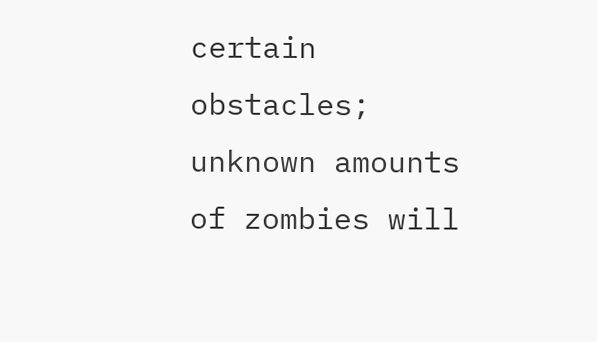certain obstacles; unknown amounts of zombies will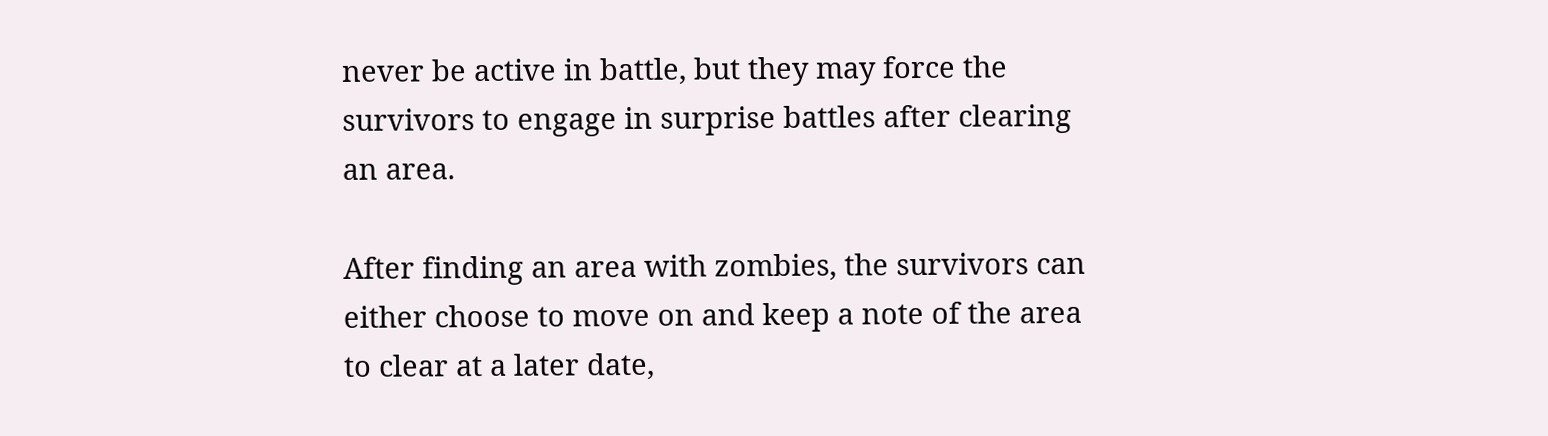never be active in battle, but they may force the survivors to engage in surprise battles after clearing an area.

After finding an area with zombies, the survivors can either choose to move on and keep a note of the area to clear at a later date,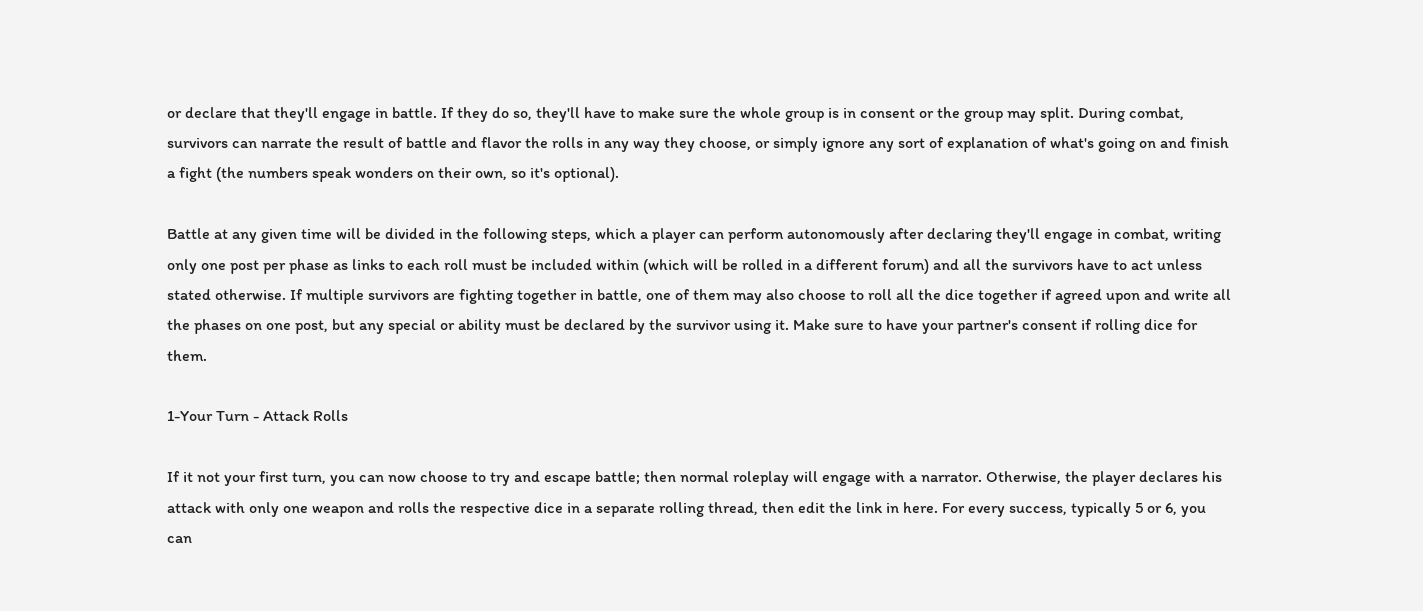or declare that they'll engage in battle. If they do so, they'll have to make sure the whole group is in consent or the group may split. During combat, survivors can narrate the result of battle and flavor the rolls in any way they choose, or simply ignore any sort of explanation of what's going on and finish a fight (the numbers speak wonders on their own, so it's optional).

Battle at any given time will be divided in the following steps, which a player can perform autonomously after declaring they'll engage in combat, writing only one post per phase as links to each roll must be included within (which will be rolled in a different forum) and all the survivors have to act unless stated otherwise. If multiple survivors are fighting together in battle, one of them may also choose to roll all the dice together if agreed upon and write all the phases on one post, but any special or ability must be declared by the survivor using it. Make sure to have your partner's consent if rolling dice for them.

1-Your Turn - Attack Rolls

If it not your first turn, you can now choose to try and escape battle; then normal roleplay will engage with a narrator. Otherwise, the player declares his attack with only one weapon and rolls the respective dice in a separate rolling thread, then edit the link in here. For every success, typically 5 or 6, you can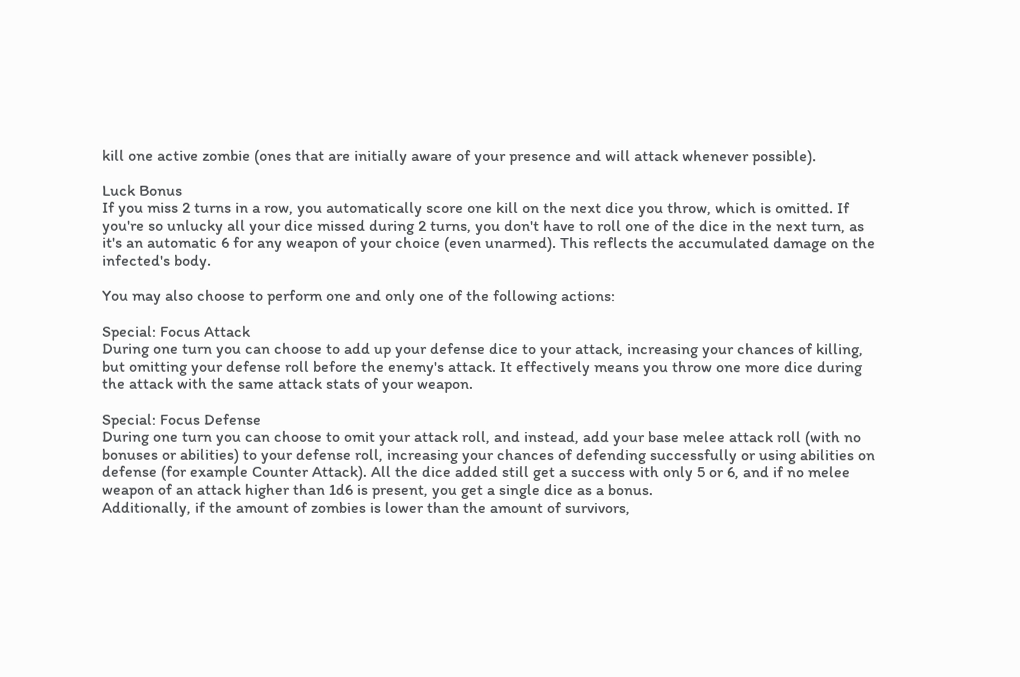kill one active zombie (ones that are initially aware of your presence and will attack whenever possible).

Luck Bonus
If you miss 2 turns in a row, you automatically score one kill on the next dice you throw, which is omitted. If you're so unlucky all your dice missed during 2 turns, you don't have to roll one of the dice in the next turn, as it's an automatic 6 for any weapon of your choice (even unarmed). This reflects the accumulated damage on the infected's body.

You may also choose to perform one and only one of the following actions:

Special: Focus Attack
During one turn you can choose to add up your defense dice to your attack, increasing your chances of killing, but omitting your defense roll before the enemy's attack. It effectively means you throw one more dice during the attack with the same attack stats of your weapon.

Special: Focus Defense
During one turn you can choose to omit your attack roll, and instead, add your base melee attack roll (with no bonuses or abilities) to your defense roll, increasing your chances of defending successfully or using abilities on defense (for example Counter Attack). All the dice added still get a success with only 5 or 6, and if no melee weapon of an attack higher than 1d6 is present, you get a single dice as a bonus.
Additionally, if the amount of zombies is lower than the amount of survivors,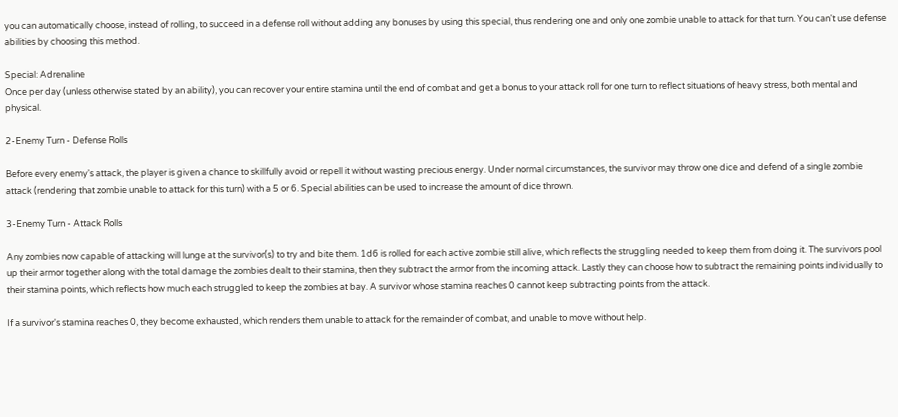you can automatically choose, instead of rolling, to succeed in a defense roll without adding any bonuses by using this special, thus rendering one and only one zombie unable to attack for that turn. You can't use defense abilities by choosing this method.

Special: Adrenaline
Once per day (unless otherwise stated by an ability), you can recover your entire stamina until the end of combat and get a bonus to your attack roll for one turn to reflect situations of heavy stress, both mental and physical.

2-Enemy Turn - Defense Rolls

Before every enemy's attack, the player is given a chance to skillfully avoid or repell it without wasting precious energy. Under normal circumstances, the survivor may throw one dice and defend of a single zombie attack (rendering that zombie unable to attack for this turn) with a 5 or 6. Special abilities can be used to increase the amount of dice thrown.

3-Enemy Turn - Attack Rolls

Any zombies now capable of attacking will lunge at the survivor(s) to try and bite them. 1d6 is rolled for each active zombie still alive, which reflects the struggling needed to keep them from doing it. The survivors pool up their armor together along with the total damage the zombies dealt to their stamina, then they subtract the armor from the incoming attack. Lastly they can choose how to subtract the remaining points individually to their stamina points, which reflects how much each struggled to keep the zombies at bay. A survivor whose stamina reaches 0 cannot keep subtracting points from the attack.

If a survivor's stamina reaches 0, they become exhausted, which renders them unable to attack for the remainder of combat, and unable to move without help.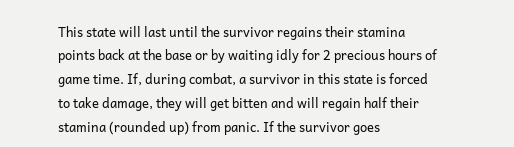This state will last until the survivor regains their stamina points back at the base or by waiting idly for 2 precious hours of game time. If, during combat, a survivor in this state is forced to take damage, they will get bitten and will regain half their stamina (rounded up) from panic. If the survivor goes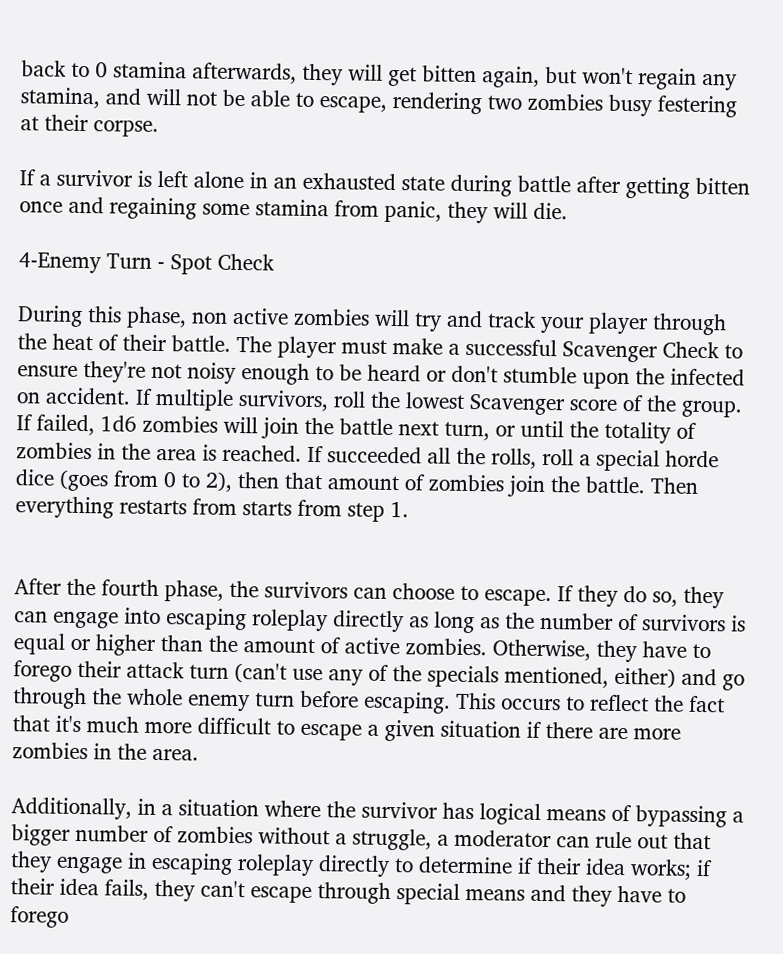back to 0 stamina afterwards, they will get bitten again, but won't regain any stamina, and will not be able to escape, rendering two zombies busy festering at their corpse.

If a survivor is left alone in an exhausted state during battle after getting bitten once and regaining some stamina from panic, they will die.

4-Enemy Turn - Spot Check

During this phase, non active zombies will try and track your player through the heat of their battle. The player must make a successful Scavenger Check to ensure they're not noisy enough to be heard or don't stumble upon the infected on accident. If multiple survivors, roll the lowest Scavenger score of the group. If failed, 1d6 zombies will join the battle next turn, or until the totality of zombies in the area is reached. If succeeded all the rolls, roll a special horde dice (goes from 0 to 2), then that amount of zombies join the battle. Then everything restarts from starts from step 1.


After the fourth phase, the survivors can choose to escape. If they do so, they can engage into escaping roleplay directly as long as the number of survivors is equal or higher than the amount of active zombies. Otherwise, they have to forego their attack turn (can't use any of the specials mentioned, either) and go through the whole enemy turn before escaping. This occurs to reflect the fact that it's much more difficult to escape a given situation if there are more zombies in the area.

Additionally, in a situation where the survivor has logical means of bypassing a bigger number of zombies without a struggle, a moderator can rule out that they engage in escaping roleplay directly to determine if their idea works; if their idea fails, they can't escape through special means and they have to forego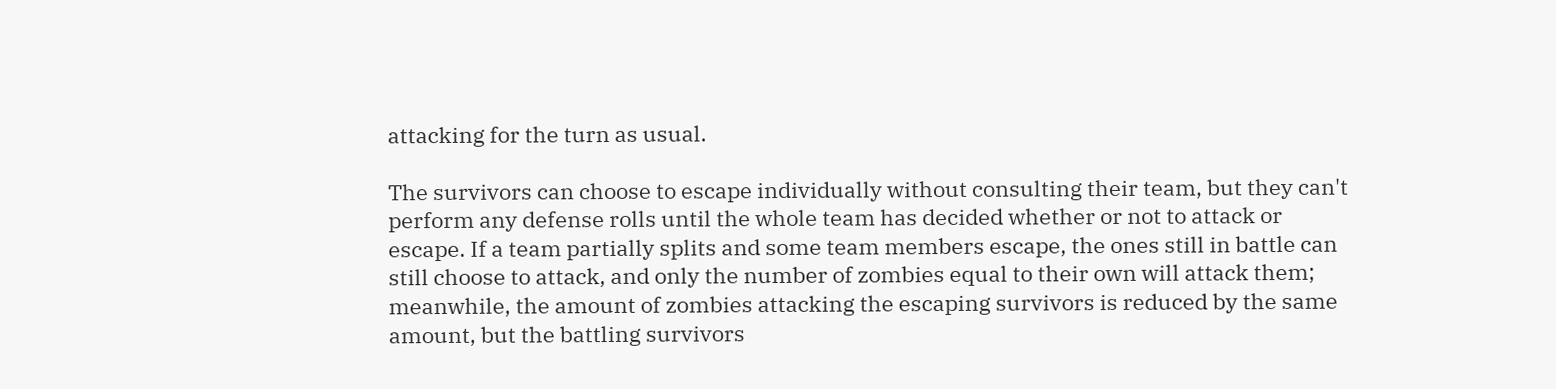attacking for the turn as usual.

The survivors can choose to escape individually without consulting their team, but they can't perform any defense rolls until the whole team has decided whether or not to attack or escape. If a team partially splits and some team members escape, the ones still in battle can still choose to attack, and only the number of zombies equal to their own will attack them; meanwhile, the amount of zombies attacking the escaping survivors is reduced by the same amount, but the battling survivors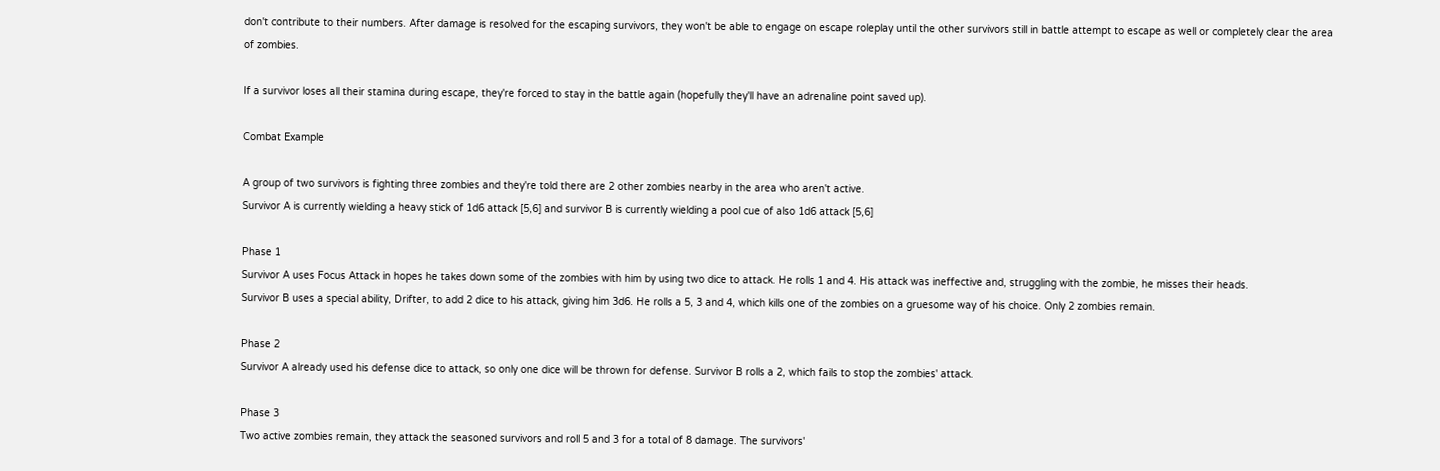don't contribute to their numbers. After damage is resolved for the escaping survivors, they won't be able to engage on escape roleplay until the other survivors still in battle attempt to escape as well or completely clear the area of zombies.

If a survivor loses all their stamina during escape, they're forced to stay in the battle again (hopefully they'll have an adrenaline point saved up).

Combat Example

A group of two survivors is fighting three zombies and they're told there are 2 other zombies nearby in the area who aren't active.
Survivor A is currently wielding a heavy stick of 1d6 attack [5,6] and survivor B is currently wielding a pool cue of also 1d6 attack [5,6]

Phase 1
Survivor A uses Focus Attack in hopes he takes down some of the zombies with him by using two dice to attack. He rolls 1 and 4. His attack was ineffective and, struggling with the zombie, he misses their heads.
Survivor B uses a special ability, Drifter, to add 2 dice to his attack, giving him 3d6. He rolls a 5, 3 and 4, which kills one of the zombies on a gruesome way of his choice. Only 2 zombies remain.

Phase 2
Survivor A already used his defense dice to attack, so only one dice will be thrown for defense. Survivor B rolls a 2, which fails to stop the zombies' attack.

Phase 3
Two active zombies remain, they attack the seasoned survivors and roll 5 and 3 for a total of 8 damage. The survivors'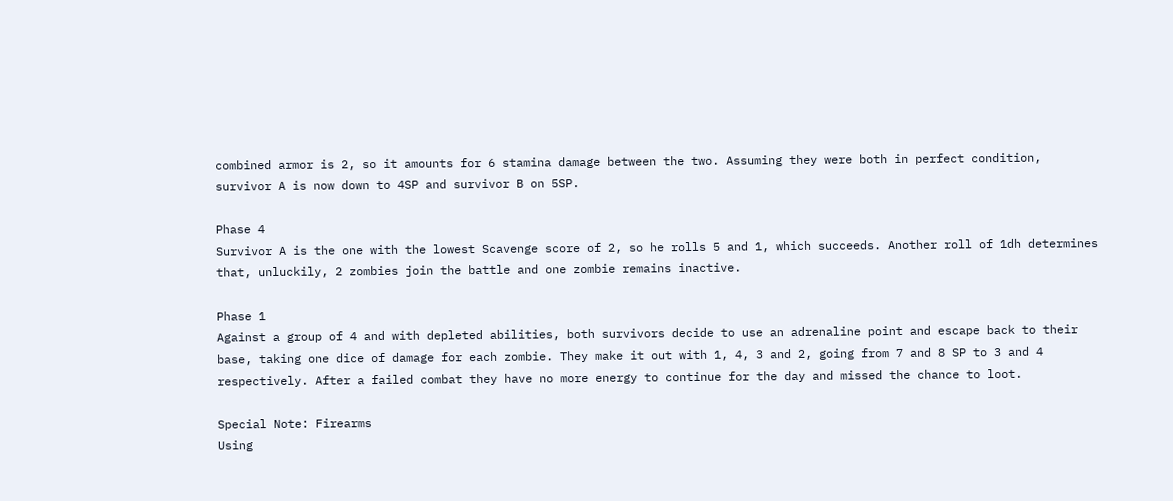combined armor is 2, so it amounts for 6 stamina damage between the two. Assuming they were both in perfect condition, survivor A is now down to 4SP and survivor B on 5SP.

Phase 4
Survivor A is the one with the lowest Scavenge score of 2, so he rolls 5 and 1, which succeeds. Another roll of 1dh determines that, unluckily, 2 zombies join the battle and one zombie remains inactive.

Phase 1
Against a group of 4 and with depleted abilities, both survivors decide to use an adrenaline point and escape back to their base, taking one dice of damage for each zombie. They make it out with 1, 4, 3 and 2, going from 7 and 8 SP to 3 and 4 respectively. After a failed combat they have no more energy to continue for the day and missed the chance to loot.

Special Note: Firearms
Using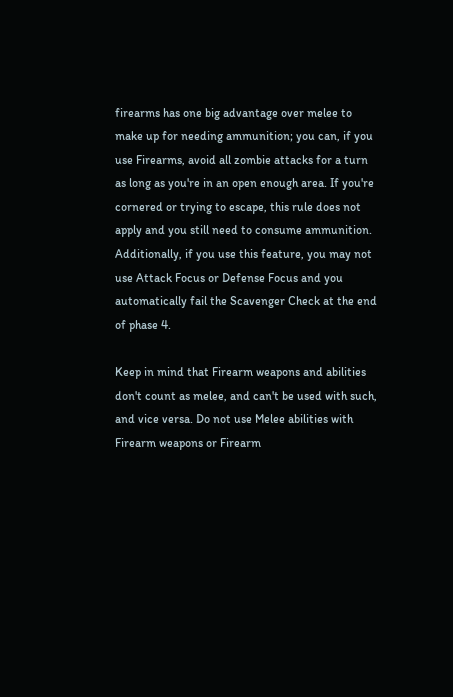firearms has one big advantage over melee to make up for needing ammunition; you can, if you use Firearms, avoid all zombie attacks for a turn as long as you're in an open enough area. If you're cornered or trying to escape, this rule does not apply and you still need to consume ammunition. Additionally, if you use this feature, you may not use Attack Focus or Defense Focus and you automatically fail the Scavenger Check at the end of phase 4.

Keep in mind that Firearm weapons and abilities don't count as melee, and can't be used with such, and vice versa. Do not use Melee abilities with Firearm weapons or Firearm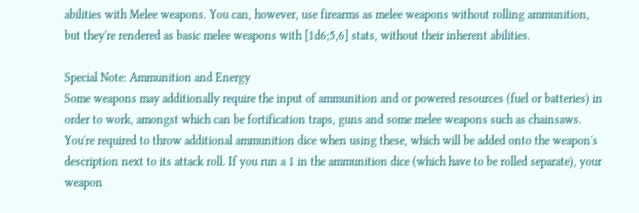abilities with Melee weapons. You can, however, use firearms as melee weapons without rolling ammunition, but they're rendered as basic melee weapons with [1d6;5,6] stats, without their inherent abilities.

Special Note: Ammunition and Energy
Some weapons may additionally require the input of ammunition and or powered resources (fuel or batteries) in order to work, amongst which can be fortification traps, guns and some melee weapons such as chainsaws. You're required to throw additional ammunition dice when using these, which will be added onto the weapon's description next to its attack roll. If you run a 1 in the ammunition dice (which have to be rolled separate), your weapon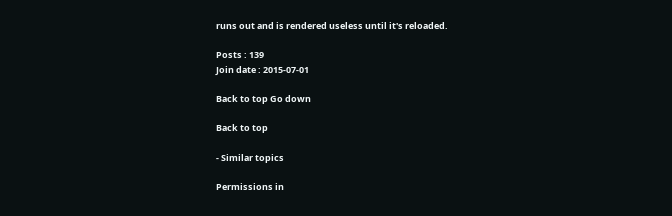runs out and is rendered useless until it's reloaded.

Posts : 139
Join date : 2015-07-01

Back to top Go down

Back to top

- Similar topics

Permissions in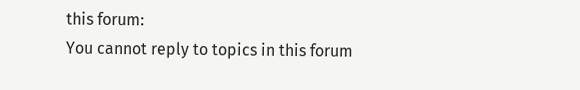this forum:
You cannot reply to topics in this forum